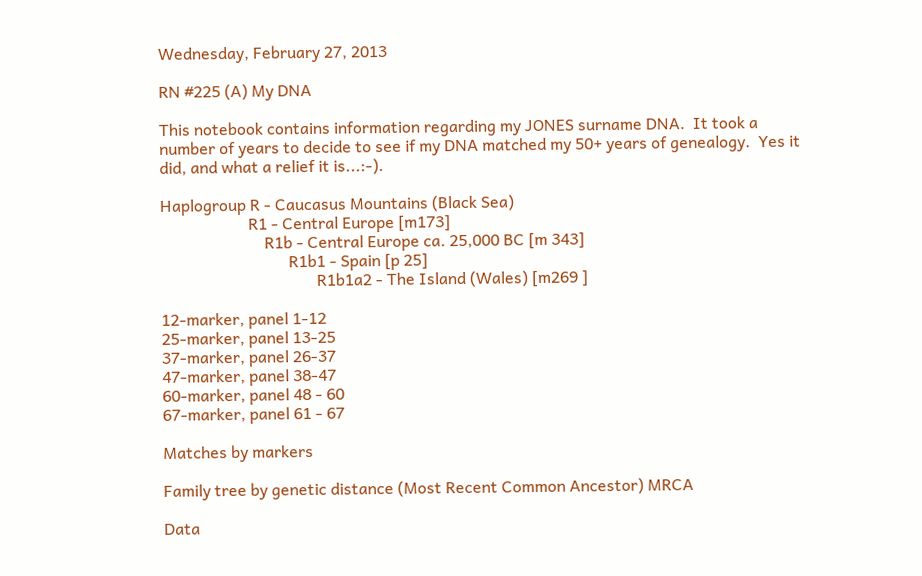Wednesday, February 27, 2013

RN #225 (A) My DNA

This notebook contains information regarding my JONES surname DNA.  It took a number of years to decide to see if my DNA matched my 50+ years of genealogy.  Yes it did, and what a relief it is...:-).

Haplogroup R - Caucasus Mountains (Black Sea)
                      R1 - Central Europe [m173]
                          R1b - Central Europe ca. 25,000 BC [m 343]
                                R1b1 - Spain [p 25]
                                       R1b1a2 - The Island (Wales) [m269 ]

12-marker, panel 1-12
25-marker, panel 13-25
37-marker, panel 26-37
47-marker, panel 38-47
60-marker, panel 48 - 60
67-marker, panel 61 - 67

Matches by markers

Family tree by genetic distance (Most Recent Common Ancestor) MRCA

Data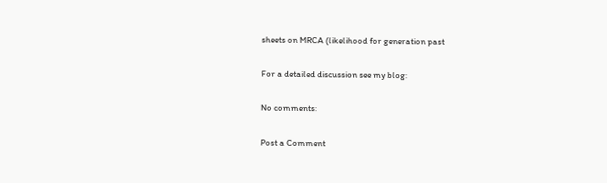sheets on MRCA (likelihood for generation past

For a detailed discussion see my blog:

No comments:

Post a Comment